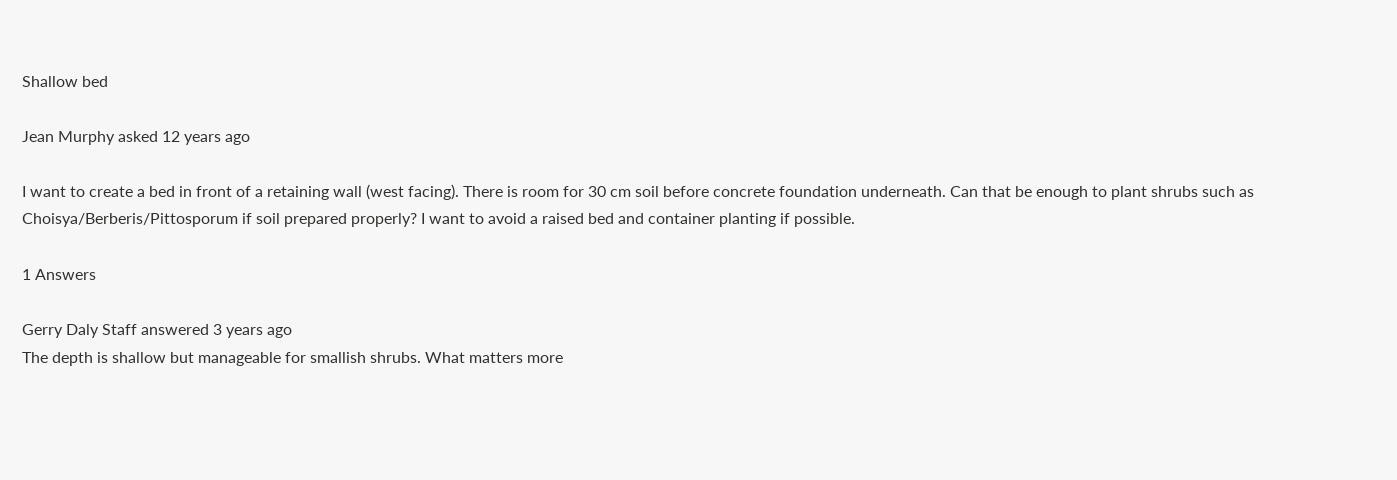Shallow bed

Jean Murphy asked 12 years ago

I want to create a bed in front of a retaining wall (west facing). There is room for 30 cm soil before concrete foundation underneath. Can that be enough to plant shrubs such as Choisya/Berberis/Pittosporum if soil prepared properly? I want to avoid a raised bed and container planting if possible.

1 Answers

Gerry Daly Staff answered 3 years ago
The depth is shallow but manageable for smallish shrubs. What matters more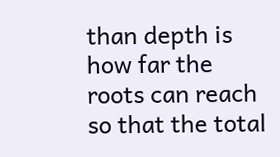than depth is how far the roots can reach so that the total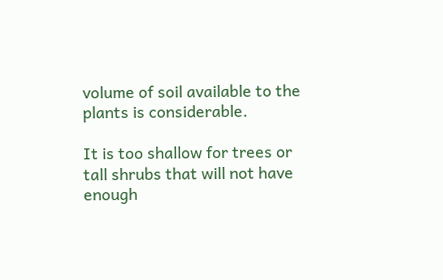volume of soil available to the plants is considerable.

It is too shallow for trees or tall shrubs that will not have enough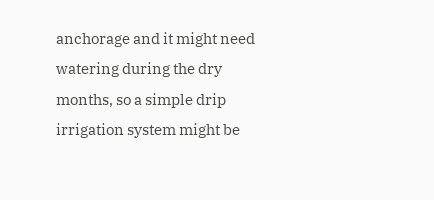anchorage and it might need watering during the dry months, so a simple drip irrigation system might be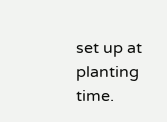set up at planting time.